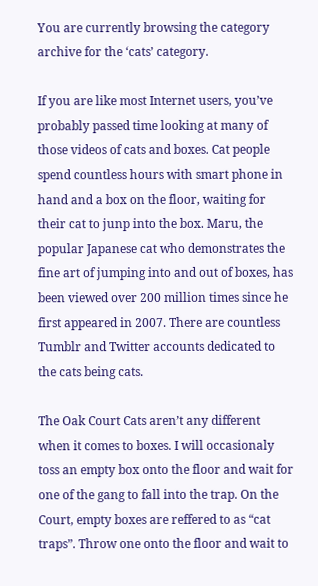You are currently browsing the category archive for the ‘cats’ category.

If you are like most Internet users, you’ve probably passed time looking at many of those videos of cats and boxes. Cat people spend countless hours with smart phone in hand and a box on the floor, waiting for their cat to junp into the box. Maru, the popular Japanese cat who demonstrates the fine art of jumping into and out of boxes, has been viewed over 200 million times since he first appeared in 2007. There are countless Tumblr and Twitter accounts dedicated to the cats being cats.

The Oak Court Cats aren’t any different when it comes to boxes. I will occasionaly toss an empty box onto the floor and wait for one of the gang to fall into the trap. On the Court, empty boxes are reffered to as “cat traps”. Throw one onto the floor and wait to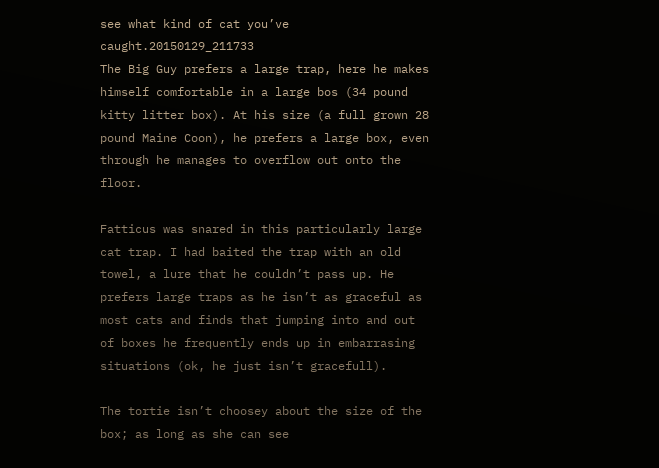see what kind of cat you’ve caught.20150129_211733
The Big Guy prefers a large trap, here he makes himself comfortable in a large bos (34 pound kitty litter box). At his size (a full grown 28 pound Maine Coon), he prefers a large box, even through he manages to overflow out onto the floor.

Fatticus was snared in this particularly large cat trap. I had baited the trap with an old towel, a lure that he couldn’t pass up. He prefers large traps as he isn’t as graceful as most cats and finds that jumping into and out of boxes he frequently ends up in embarrasing situations (ok, he just isn’t gracefull).

The tortie isn’t choosey about the size of the box; as long as she can see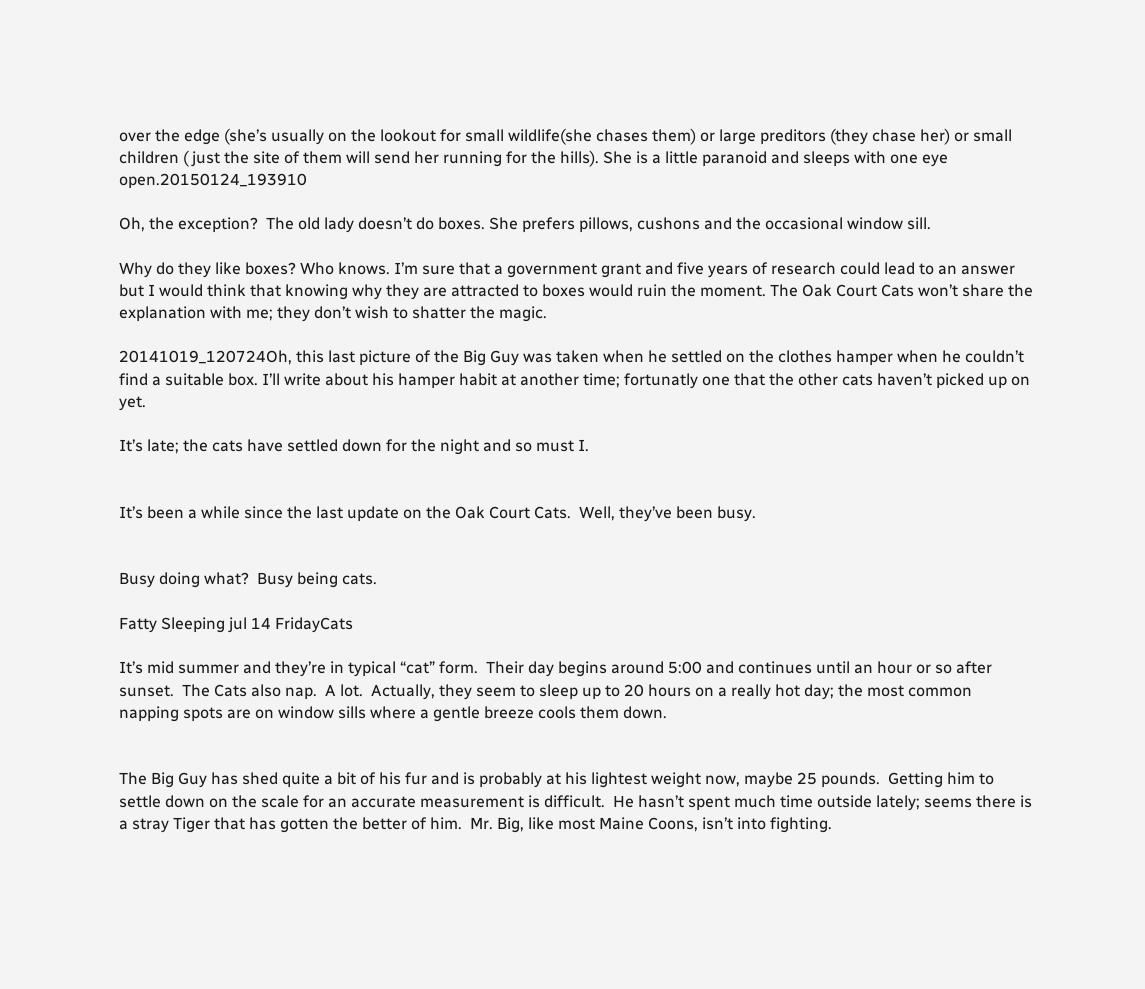over the edge (she’s usually on the lookout for small wildlife(she chases them) or large preditors (they chase her) or small children ( just the site of them will send her running for the hills). She is a little paranoid and sleeps with one eye open.20150124_193910

Oh, the exception?  The old lady doesn’t do boxes. She prefers pillows, cushons and the occasional window sill.

Why do they like boxes? Who knows. I’m sure that a government grant and five years of research could lead to an answer but I would think that knowing why they are attracted to boxes would ruin the moment. The Oak Court Cats won’t share the explanation with me; they don’t wish to shatter the magic.

20141019_120724Oh, this last picture of the Big Guy was taken when he settled on the clothes hamper when he couldn’t find a suitable box. I’ll write about his hamper habit at another time; fortunatly one that the other cats haven’t picked up on yet.

It’s late; the cats have settled down for the night and so must I.


It’s been a while since the last update on the Oak Court Cats.  Well, they’ve been busy.


Busy doing what?  Busy being cats.

Fatty Sleeping jul 14 FridayCats

It’s mid summer and they’re in typical “cat” form.  Their day begins around 5:00 and continues until an hour or so after sunset.  The Cats also nap.  A lot.  Actually, they seem to sleep up to 20 hours on a really hot day; the most common napping spots are on window sills where a gentle breeze cools them down.


The Big Guy has shed quite a bit of his fur and is probably at his lightest weight now, maybe 25 pounds.  Getting him to settle down on the scale for an accurate measurement is difficult.  He hasn’t spent much time outside lately; seems there is a stray Tiger that has gotten the better of him.  Mr. Big, like most Maine Coons, isn’t into fighting.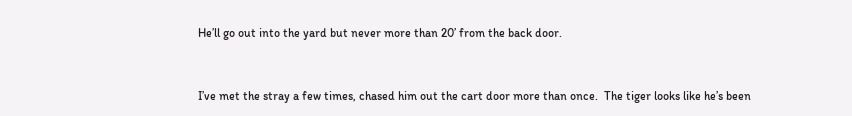He’ll go out into the yard but never more than 20’ from the back door.


I’ve met the stray a few times, chased him out the cart door more than once.  The tiger looks like he’s been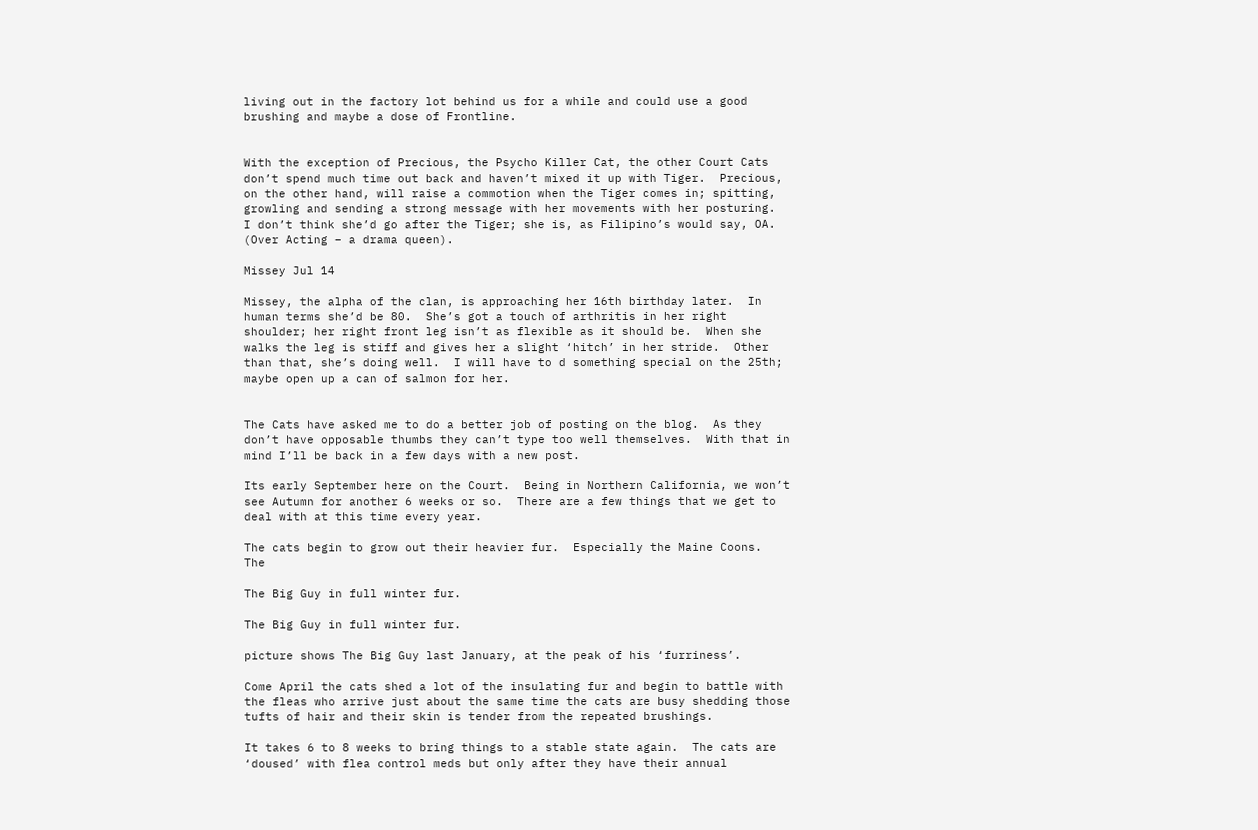living out in the factory lot behind us for a while and could use a good brushing and maybe a dose of Frontline.


With the exception of Precious, the Psycho Killer Cat, the other Court Cats don’t spend much time out back and haven’t mixed it up with Tiger.  Precious, on the other hand, will raise a commotion when the Tiger comes in; spitting, growling and sending a strong message with her movements with her posturing.  I don’t think she’d go after the Tiger; she is, as Filipino’s would say, OA. (Over Acting – a drama queen).

Missey Jul 14

Missey, the alpha of the clan, is approaching her 16th birthday later.  In human terms she’d be 80.  She’s got a touch of arthritis in her right shoulder; her right front leg isn’t as flexible as it should be.  When she walks the leg is stiff and gives her a slight ‘hitch’ in her stride.  Other than that, she’s doing well.  I will have to d something special on the 25th; maybe open up a can of salmon for her.


The Cats have asked me to do a better job of posting on the blog.  As they don’t have opposable thumbs they can’t type too well themselves.  With that in mind I’ll be back in a few days with a new post.

Its early September here on the Court.  Being in Northern California, we won’t see Autumn for another 6 weeks or so.  There are a few things that we get to deal with at this time every year.

The cats begin to grow out their heavier fur.  Especially the Maine Coons.  The

The Big Guy in full winter fur.

The Big Guy in full winter fur.

picture shows The Big Guy last January, at the peak of his ‘furriness’.

Come April the cats shed a lot of the insulating fur and begin to battle with the fleas who arrive just about the same time the cats are busy shedding those tufts of hair and their skin is tender from the repeated brushings.

It takes 6 to 8 weeks to bring things to a stable state again.  The cats are ‘doused’ with flea control meds but only after they have their annual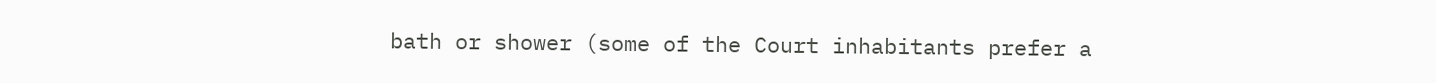bath or shower (some of the Court inhabitants prefer a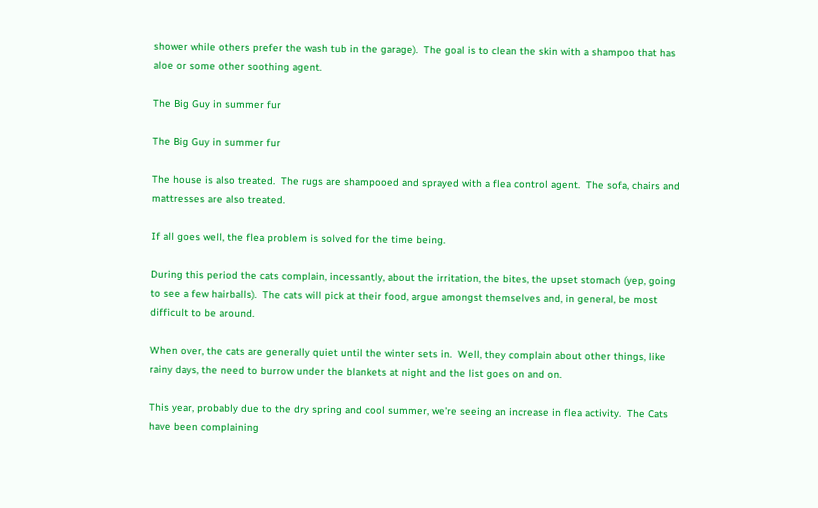shower while others prefer the wash tub in the garage).  The goal is to clean the skin with a shampoo that has aloe or some other soothing agent.

The Big Guy in summer fur

The Big Guy in summer fur

The house is also treated.  The rugs are shampooed and sprayed with a flea control agent.  The sofa, chairs and mattresses are also treated.

If all goes well, the flea problem is solved for the time being.

During this period the cats complain, incessantly, about the irritation, the bites, the upset stomach (yep, going to see a few hairballs).  The cats will pick at their food, argue amongst themselves and, in general, be most difficult to be around.

When over, the cats are generally quiet until the winter sets in.  Well, they complain about other things, like rainy days, the need to burrow under the blankets at night and the list goes on and on.

This year, probably due to the dry spring and cool summer, we’re seeing an increase in flea activity.  The Cats have been complaining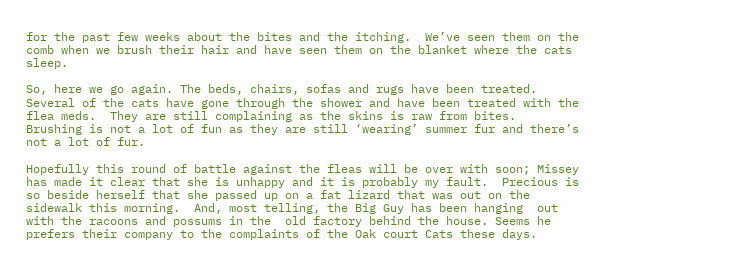for the past few weeks about the bites and the itching.  We’ve seen them on the comb when we brush their hair and have seen them on the blanket where the cats sleep.

So, here we go again. The beds, chairs, sofas and rugs have been treated.  Several of the cats have gone through the shower and have been treated with the flea meds.  They are still complaining as the skins is raw from bites.  Brushing is not a lot of fun as they are still ‘wearing’ summer fur and there’s not a lot of fur.

Hopefully this round of battle against the fleas will be over with soon; Missey has made it clear that she is unhappy and it is probably my fault.  Precious is so beside herself that she passed up on a fat lizard that was out on the sidewalk this morning.  And, most telling, the Big Guy has been hanging  out with the racoons and possums in the  old factory behind the house. Seems he prefers their company to the complaints of the Oak court Cats these days.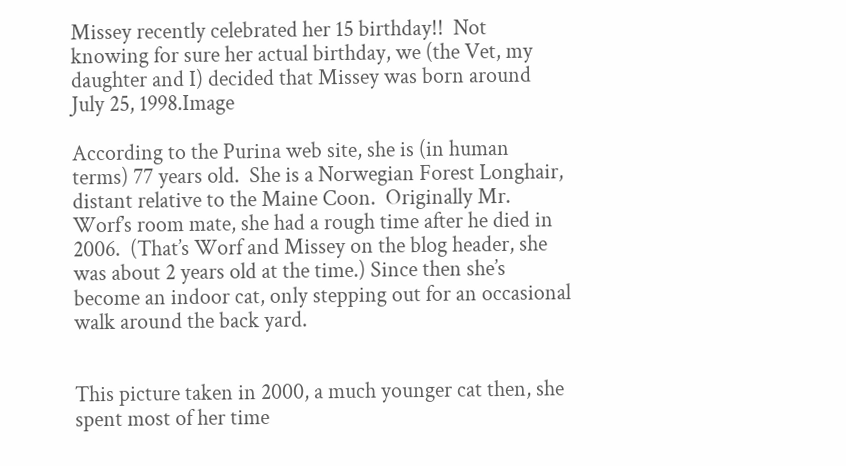Missey recently celebrated her 15 birthday!!  Not knowing for sure her actual birthday, we (the Vet, my daughter and I) decided that Missey was born around July 25, 1998.Image

According to the Purina web site, she is (in human terms) 77 years old.  She is a Norwegian Forest Longhair, distant relative to the Maine Coon.  Originally Mr. Worf’s room mate, she had a rough time after he died in 2006.  (That’s Worf and Missey on the blog header, she was about 2 years old at the time.) Since then she’s become an indoor cat, only stepping out for an occasional walk around the back yard.


This picture taken in 2000, a much younger cat then, she spent most of her time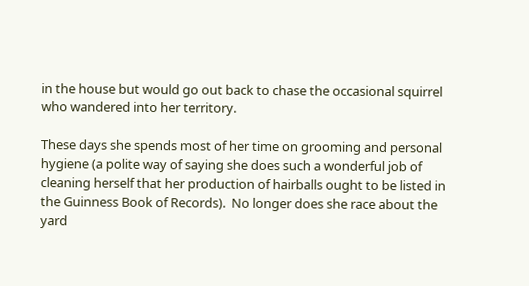in the house but would go out back to chase the occasional squirrel who wandered into her territory.

These days she spends most of her time on grooming and personal hygiene (a polite way of saying she does such a wonderful job of cleaning herself that her production of hairballs ought to be listed in  the Guinness Book of Records).  No longer does she race about the yard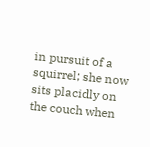in pursuit of a squirrel; she now sits placidly on the couch when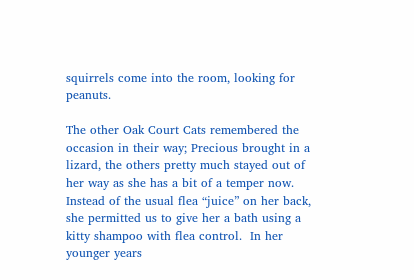squirrels come into the room, looking for peanuts.

The other Oak Court Cats remembered the occasion in their way; Precious brought in a lizard, the others pretty much stayed out of her way as she has a bit of a temper now.  Instead of the usual flea “juice” on her back, she permitted us to give her a bath using a kitty shampoo with flea control.  In her younger years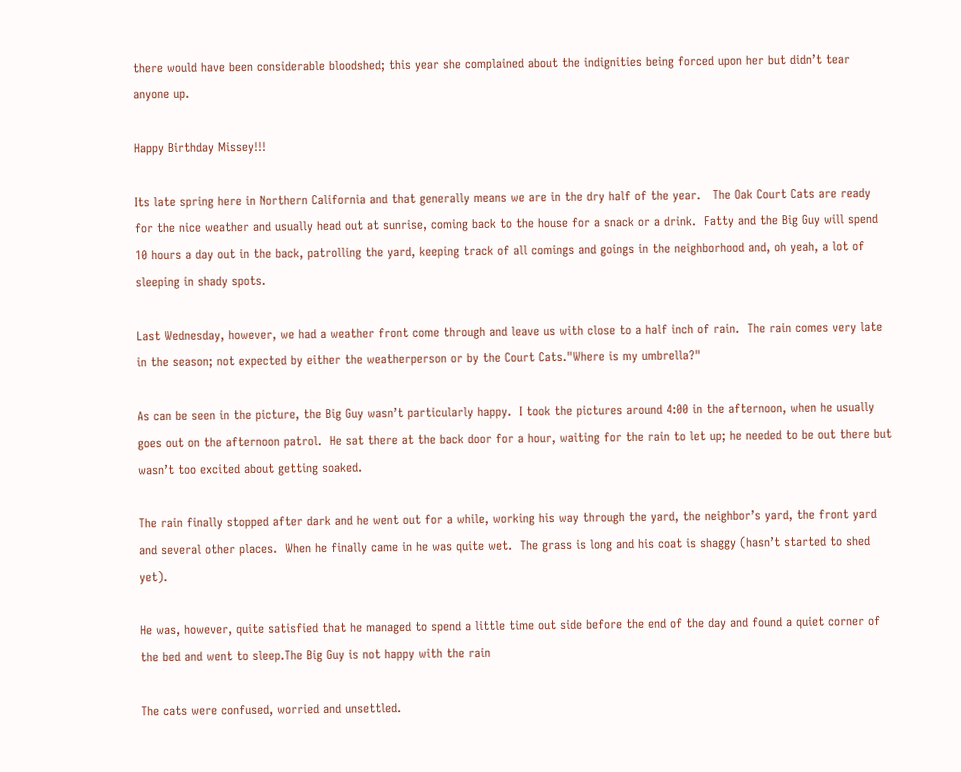there would have been considerable bloodshed; this year she complained about the indignities being forced upon her but didn’t tear anyone up.

Happy Birthday Missey!!!

Its late spring here in Northern California and that generally means we are in the dry half of the year.   The Oak Court Cats are ready for the nice weather and usually head out at sunrise, coming back to the house for a snack or a drink.  Fatty and the Big Guy will spend 10 hours a day out in the back, patrolling the yard, keeping track of all comings and goings in the neighborhood and, oh yeah, a lot of sleeping in shady spots.

Last Wednesday, however, we had a weather front come through and leave us with close to a half inch of rain.  The rain comes very late in the season; not expected by either the weatherperson or by the Court Cats."Where is my umbrella?"

As can be seen in the picture, the Big Guy wasn’t particularly happy.  I took the pictures around 4:00 in the afternoon, when he usually goes out on the afternoon patrol.  He sat there at the back door for a hour, waiting for the rain to let up; he needed to be out there but wasn’t too excited about getting soaked.

The rain finally stopped after dark and he went out for a while, working his way through the yard, the neighbor’s yard, the front yard and several other places.  When he finally came in he was quite wet.  The grass is long and his coat is shaggy (hasn’t started to shed yet).

He was, however, quite satisfied that he managed to spend a little time out side before the end of the day and found a quiet corner of the bed and went to sleep.The Big Guy is not happy with the rain

The cats were confused, worried and unsettled.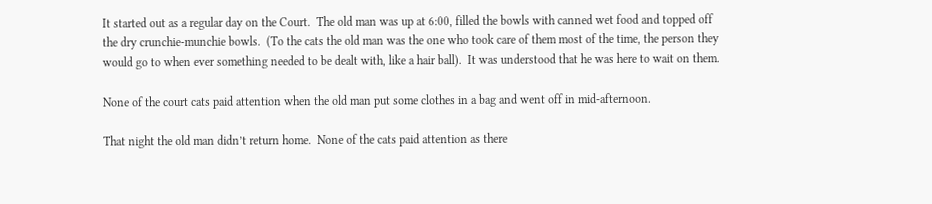It started out as a regular day on the Court.  The old man was up at 6:00, filled the bowls with canned wet food and topped off the dry crunchie-munchie bowls.  (To the cats the old man was the one who took care of them most of the time, the person they would go to when ever something needed to be dealt with, like a hair ball).  It was understood that he was here to wait on them.

None of the court cats paid attention when the old man put some clothes in a bag and went off in mid-afternoon.

That night the old man didn’t return home.  None of the cats paid attention as there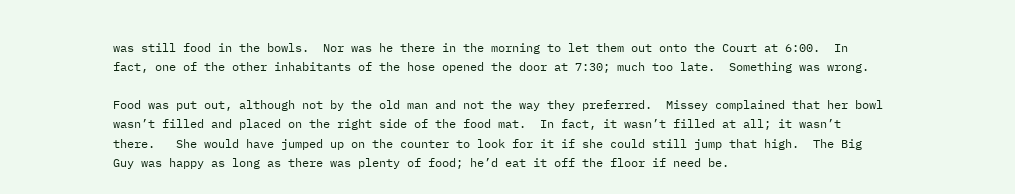was still food in the bowls.  Nor was he there in the morning to let them out onto the Court at 6:00.  In fact, one of the other inhabitants of the hose opened the door at 7:30; much too late.  Something was wrong.

Food was put out, although not by the old man and not the way they preferred.  Missey complained that her bowl wasn’t filled and placed on the right side of the food mat.  In fact, it wasn’t filled at all; it wasn’t there.   She would have jumped up on the counter to look for it if she could still jump that high.  The Big Guy was happy as long as there was plenty of food; he’d eat it off the floor if need be.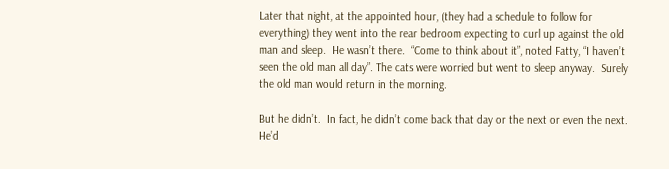Later that night, at the appointed hour, (they had a schedule to follow for everything) they went into the rear bedroom expecting to curl up against the old man and sleep.  He wasn’t there.  “Come to think about it”, noted Fatty, “I haven’t seen the old man all day”. The cats were worried but went to sleep anyway.  Surely the old man would return in the morning.

But he didn’t.  In fact, he didn’t come back that day or the next or even the next.  He’d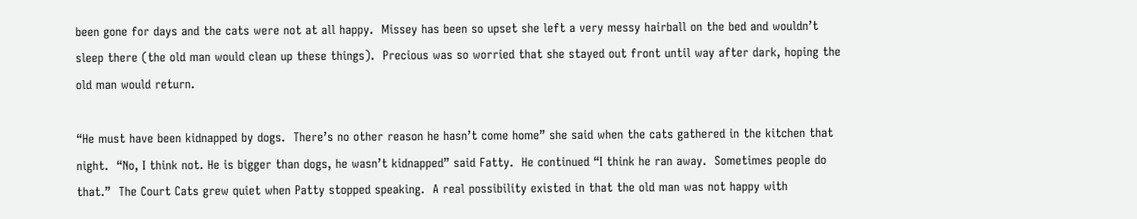been gone for days and the cats were not at all happy.  Missey has been so upset she left a very messy hairball on the bed and wouldn’t sleep there (the old man would clean up these things).  Precious was so worried that she stayed out front until way after dark, hoping the old man would return.

“He must have been kidnapped by dogs.  There’s no other reason he hasn’t come home” she said when the cats gathered in the kitchen that night.  “No, I think not. He is bigger than dogs, he wasn’t kidnapped” said Fatty.  He continued “I think he ran away.  Sometimes people do that.”  The Court Cats grew quiet when Patty stopped speaking.  A real possibility existed in that the old man was not happy with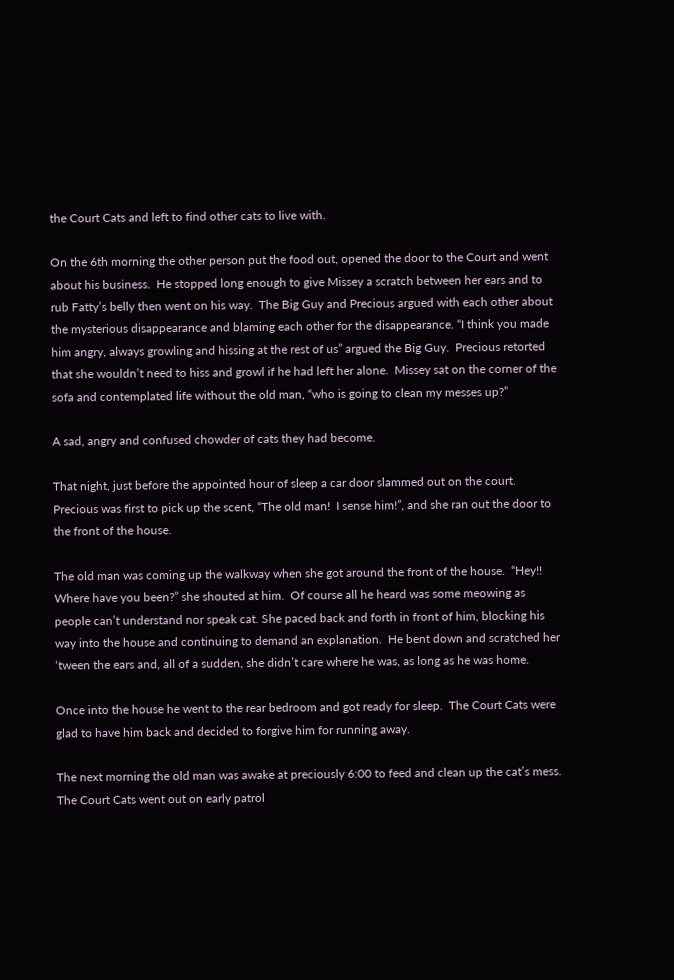the Court Cats and left to find other cats to live with.

On the 6th morning the other person put the food out, opened the door to the Court and went about his business.  He stopped long enough to give Missey a scratch between her ears and to rub Fatty’s belly then went on his way.  The Big Guy and Precious argued with each other about the mysterious disappearance and blaming each other for the disappearance. “I think you made him angry, always growling and hissing at the rest of us” argued the Big Guy.  Precious retorted that she wouldn’t need to hiss and growl if he had left her alone.  Missey sat on the corner of the sofa and contemplated life without the old man, “who is going to clean my messes up?”

A sad, angry and confused chowder of cats they had become.

That night, just before the appointed hour of sleep a car door slammed out on the court.  Precious was first to pick up the scent, “The old man!  I sense him!”, and she ran out the door to the front of the house.

The old man was coming up the walkway when she got around the front of the house.  “Hey!!  Where have you been?” she shouted at him.  Of course all he heard was some meowing as people can’t understand nor speak cat. She paced back and forth in front of him, blocking his way into the house and continuing to demand an explanation.  He bent down and scratched her ‘tween the ears and, all of a sudden, she didn’t care where he was, as long as he was home.

Once into the house he went to the rear bedroom and got ready for sleep.  The Court Cats were glad to have him back and decided to forgive him for running away.

The next morning the old man was awake at preciously 6:00 to feed and clean up the cat’s mess.  The Court Cats went out on early patrol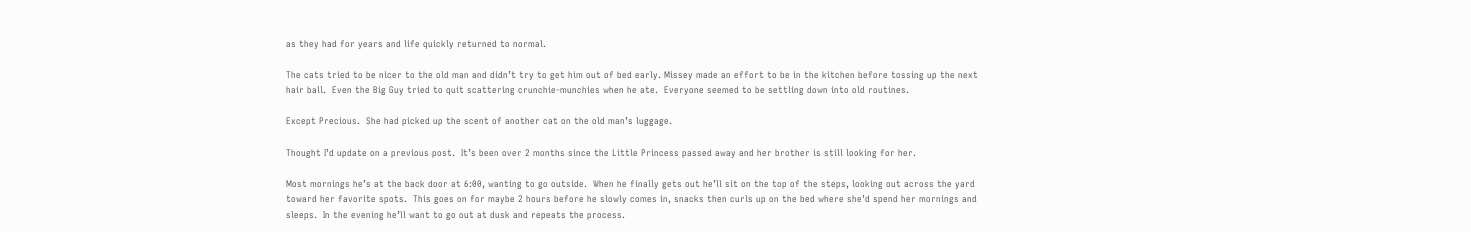as they had for years and life quickly returned to normal.

The cats tried to be nicer to the old man and didn’t try to get him out of bed early. Missey made an effort to be in the kitchen before tossing up the next hair ball.  Even the Big Guy tried to quit scattering crunchie-munchies when he ate.  Everyone seemed to be settling down into old routines.

Except Precious.  She had picked up the scent of another cat on the old man’s luggage.

Thought I’d update on a previous post.  It’s been over 2 months since the Little Princess passed away and her brother is still looking for her.

Most mornings he’s at the back door at 6:00, wanting to go outside.  When he finally gets out he’ll sit on the top of the steps, looking out across the yard toward her favorite spots.  This goes on for maybe 2 hours before he slowly comes in, snacks then curls up on the bed where she’d spend her mornings and sleeps.  In the evening he’ll want to go out at dusk and repeats the process.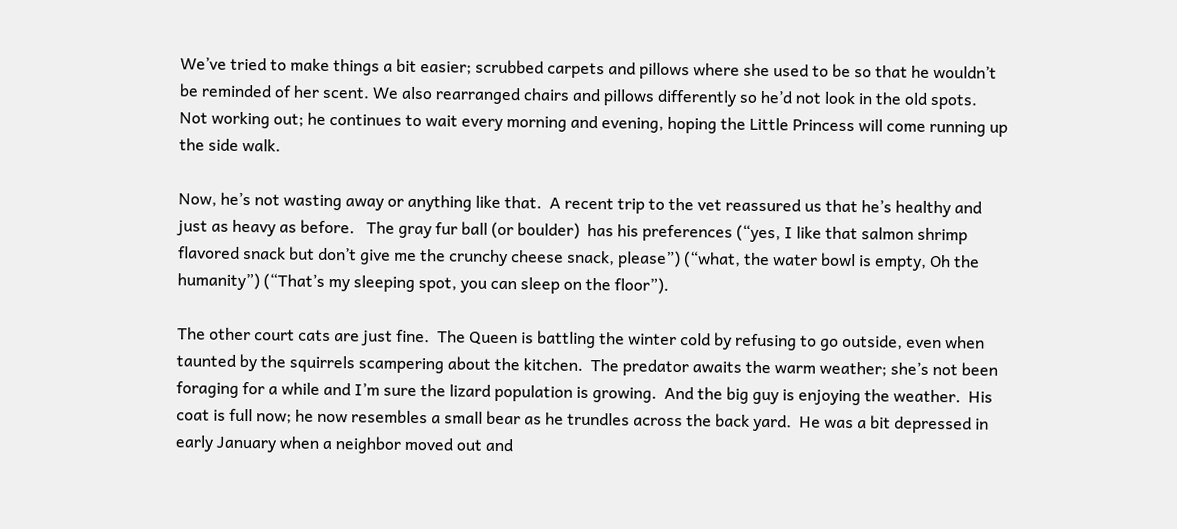We’ve tried to make things a bit easier; scrubbed carpets and pillows where she used to be so that he wouldn’t be reminded of her scent. We also rearranged chairs and pillows differently so he’d not look in the old spots.  Not working out; he continues to wait every morning and evening, hoping the Little Princess will come running up the side walk.

Now, he’s not wasting away or anything like that.  A recent trip to the vet reassured us that he’s healthy and just as heavy as before.   The gray fur ball (or boulder)  has his preferences (“yes, I like that salmon shrimp flavored snack but don’t give me the crunchy cheese snack, please”) (“what, the water bowl is empty, Oh the humanity”) (“That’s my sleeping spot, you can sleep on the floor”).

The other court cats are just fine.  The Queen is battling the winter cold by refusing to go outside, even when taunted by the squirrels scampering about the kitchen.  The predator awaits the warm weather; she’s not been foraging for a while and I’m sure the lizard population is growing.  And the big guy is enjoying the weather.  His coat is full now; he now resembles a small bear as he trundles across the back yard.  He was a bit depressed in early January when a neighbor moved out and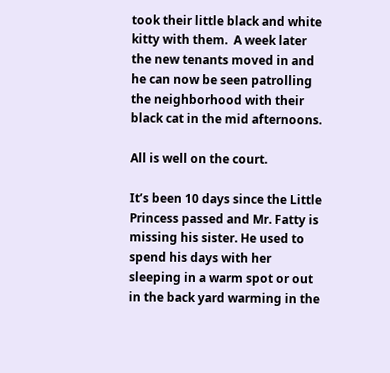took their little black and white kitty with them.  A week later the new tenants moved in and he can now be seen patrolling the neighborhood with their black cat in the mid afternoons.

All is well on the court.

It’s been 10 days since the Little Princess passed and Mr. Fatty is missing his sister. He used to spend his days with her sleeping in a warm spot or out in the back yard warming in the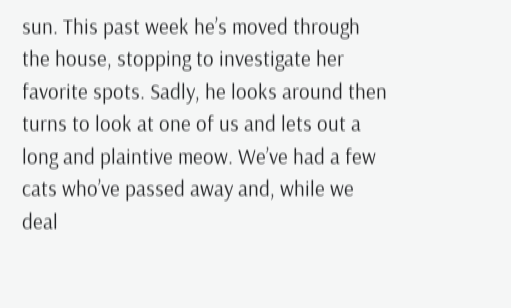sun. This past week he’s moved through the house, stopping to investigate her favorite spots. Sadly, he looks around then turns to look at one of us and lets out a long and plaintive meow. We’ve had a few cats who’ve passed away and, while we deal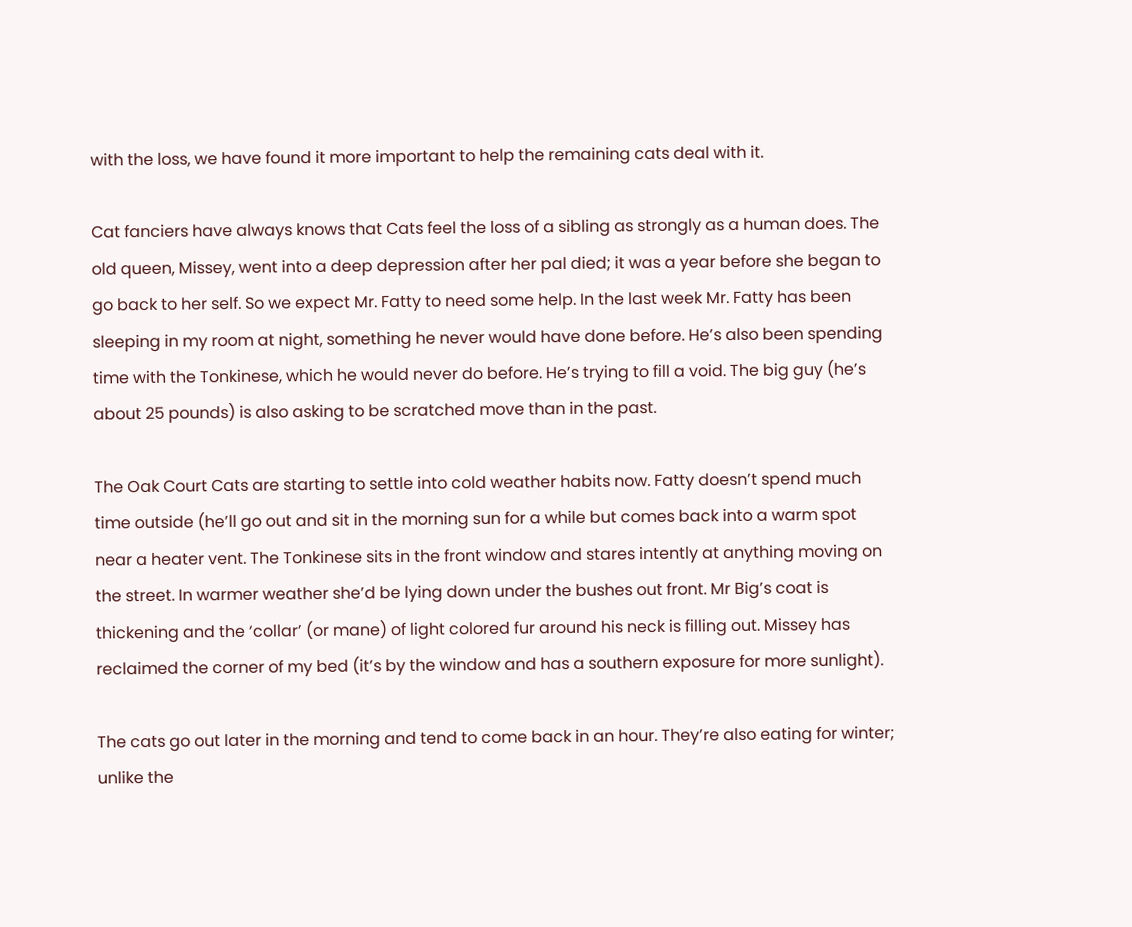with the loss, we have found it more important to help the remaining cats deal with it.

Cat fanciers have always knows that Cats feel the loss of a sibling as strongly as a human does. The old queen, Missey, went into a deep depression after her pal died; it was a year before she began to go back to her self. So we expect Mr. Fatty to need some help. In the last week Mr. Fatty has been sleeping in my room at night, something he never would have done before. He’s also been spending time with the Tonkinese, which he would never do before. He’s trying to fill a void. The big guy (he’s about 25 pounds) is also asking to be scratched move than in the past.

The Oak Court Cats are starting to settle into cold weather habits now. Fatty doesn’t spend much time outside (he’ll go out and sit in the morning sun for a while but comes back into a warm spot near a heater vent. The Tonkinese sits in the front window and stares intently at anything moving on the street. In warmer weather she’d be lying down under the bushes out front. Mr Big’s coat is thickening and the ‘collar’ (or mane) of light colored fur around his neck is filling out. Missey has reclaimed the corner of my bed (it’s by the window and has a southern exposure for more sunlight).

The cats go out later in the morning and tend to come back in an hour. They’re also eating for winter; unlike the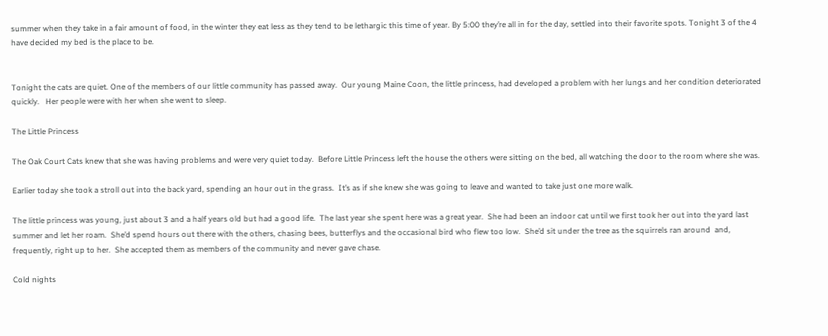summer when they take in a fair amount of food, in the winter they eat less as they tend to be lethargic this time of year. By 5:00 they’re all in for the day, settled into their favorite spots. Tonight 3 of the 4 have decided my bed is the place to be.


Tonight the cats are quiet. One of the members of our little community has passed away.  Our young Maine Coon, the little princess, had developed a problem with her lungs and her condition deteriorated quickly.   Her people were with her when she went to sleep.

The Little Princess

The Oak Court Cats knew that she was having problems and were very quiet today.  Before Little Princess left the house the others were sitting on the bed, all watching the door to the room where she was.

Earlier today she took a stroll out into the back yard, spending an hour out in the grass.  It’s as if she knew she was going to leave and wanted to take just one more walk.

The little princess was young, just about 3 and a half years old but had a good life.  The last year she spent here was a great year.  She had been an indoor cat until we first took her out into the yard last summer and let her roam.  She’d spend hours out there with the others, chasing bees, butterflys and the occasional bird who flew too low.  She’d sit under the tree as the squirrels ran around  and, frequently, right up to her.  She accepted them as members of the community and never gave chase.

Cold nights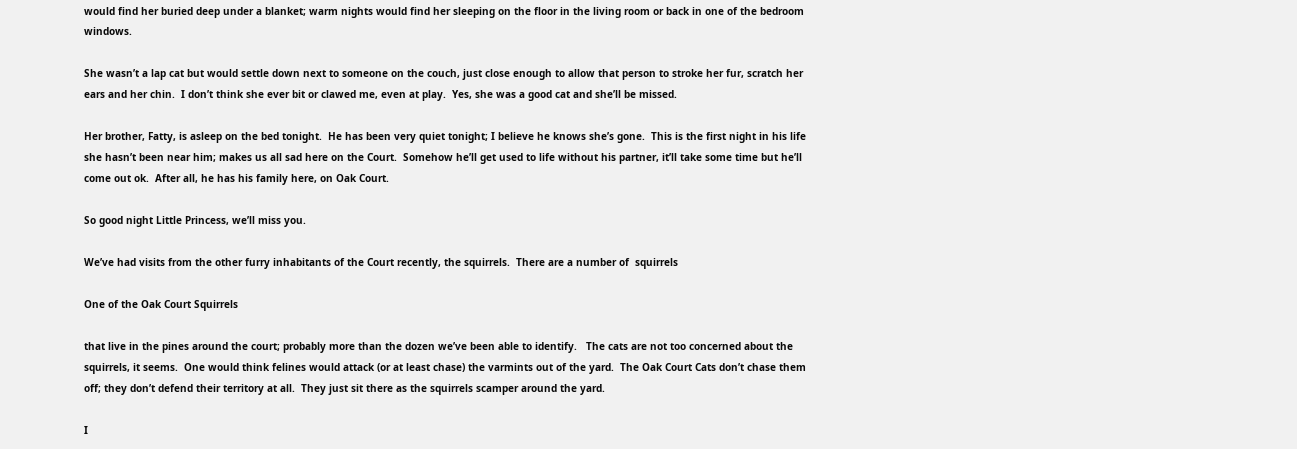would find her buried deep under a blanket; warm nights would find her sleeping on the floor in the living room or back in one of the bedroom windows.

She wasn’t a lap cat but would settle down next to someone on the couch, just close enough to allow that person to stroke her fur, scratch her ears and her chin.  I don’t think she ever bit or clawed me, even at play.  Yes, she was a good cat and she’ll be missed.

Her brother, Fatty, is asleep on the bed tonight.  He has been very quiet tonight; I believe he knows she’s gone.  This is the first night in his life she hasn’t been near him; makes us all sad here on the Court.  Somehow he’ll get used to life without his partner, it’ll take some time but he’ll come out ok.  After all, he has his family here, on Oak Court.

So good night Little Princess, we’ll miss you.

We’ve had visits from the other furry inhabitants of the Court recently, the squirrels.  There are a number of  squirrels

One of the Oak Court Squirrels

that live in the pines around the court; probably more than the dozen we’ve been able to identify.   The cats are not too concerned about the squirrels, it seems.  One would think felines would attack (or at least chase) the varmints out of the yard.  The Oak Court Cats don’t chase them off; they don’t defend their territory at all.  They just sit there as the squirrels scamper around the yard.

I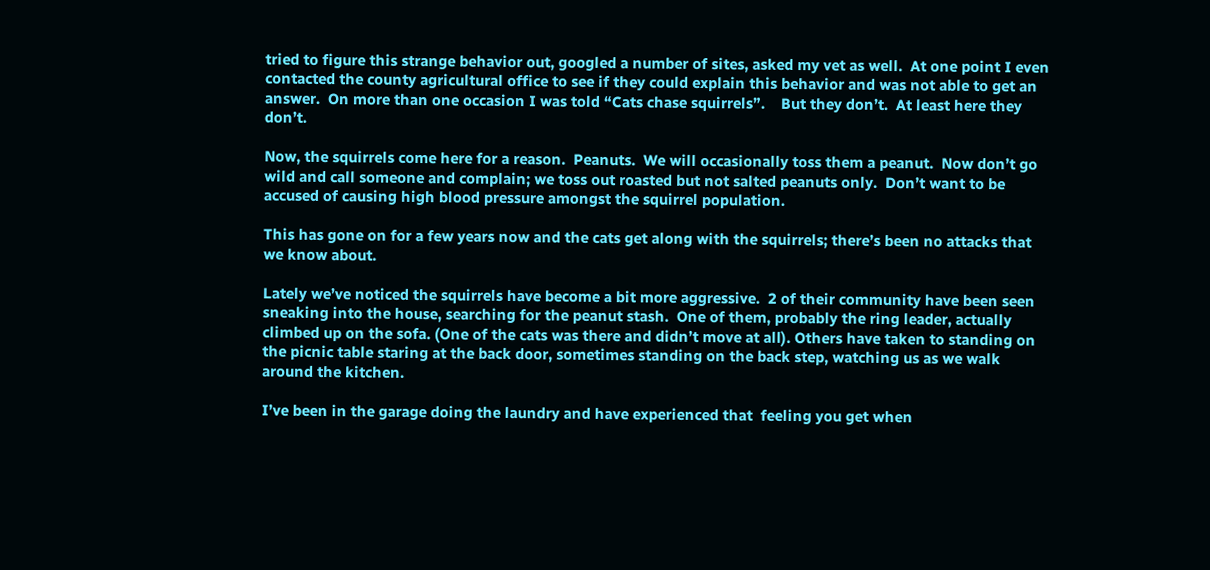tried to figure this strange behavior out, googled a number of sites, asked my vet as well.  At one point I even contacted the county agricultural office to see if they could explain this behavior and was not able to get an answer.  On more than one occasion I was told “Cats chase squirrels”.    But they don’t.  At least here they don’t.

Now, the squirrels come here for a reason.  Peanuts.  We will occasionally toss them a peanut.  Now don’t go wild and call someone and complain; we toss out roasted but not salted peanuts only.  Don’t want to be accused of causing high blood pressure amongst the squirrel population.

This has gone on for a few years now and the cats get along with the squirrels; there’s been no attacks that we know about.

Lately we’ve noticed the squirrels have become a bit more aggressive.  2 of their community have been seen sneaking into the house, searching for the peanut stash.  One of them, probably the ring leader, actually climbed up on the sofa. (One of the cats was there and didn’t move at all). Others have taken to standing on the picnic table staring at the back door, sometimes standing on the back step, watching us as we walk around the kitchen.

I’ve been in the garage doing the laundry and have experienced that  feeling you get when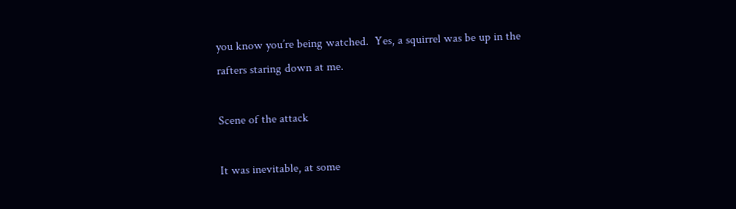you know you’re being watched.  Yes, a squirrel was be up in the rafters staring down at me.

Scene of the attack

It was inevitable, at some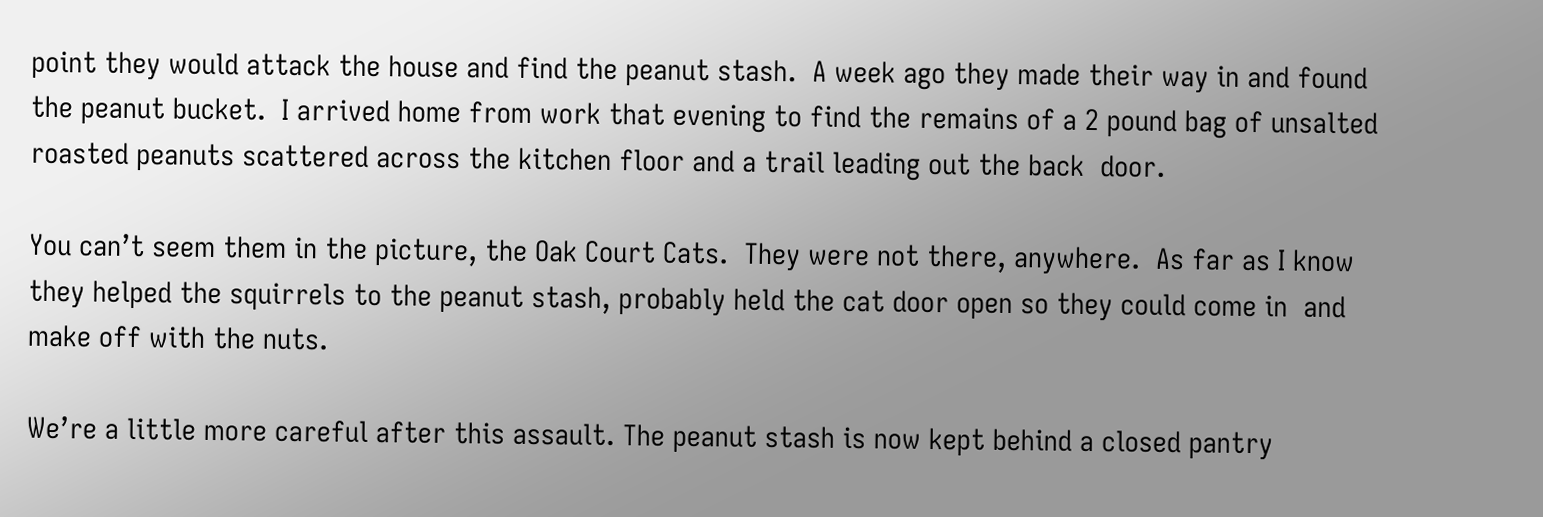point they would attack the house and find the peanut stash.  A week ago they made their way in and found the peanut bucket.  I arrived home from work that evening to find the remains of a 2 pound bag of unsalted roasted peanuts scattered across the kitchen floor and a trail leading out the back  door.

You can’t seem them in the picture, the Oak Court Cats.  They were not there, anywhere.  As far as I know they helped the squirrels to the peanut stash, probably held the cat door open so they could come in  and make off with the nuts.

We’re a little more careful after this assault. The peanut stash is now kept behind a closed pantry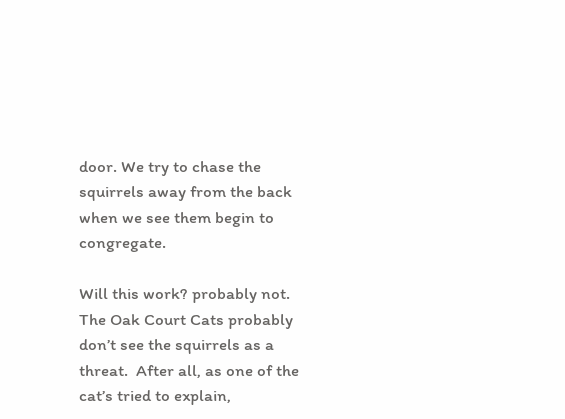door. We try to chase the squirrels away from the back when we see them begin to congregate.

Will this work? probably not.  The Oak Court Cats probably don’t see the squirrels as a threat.  After all, as one of the cat’s tried to explain,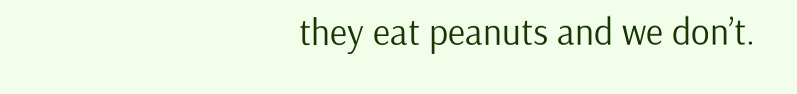they eat peanuts and we don’t.